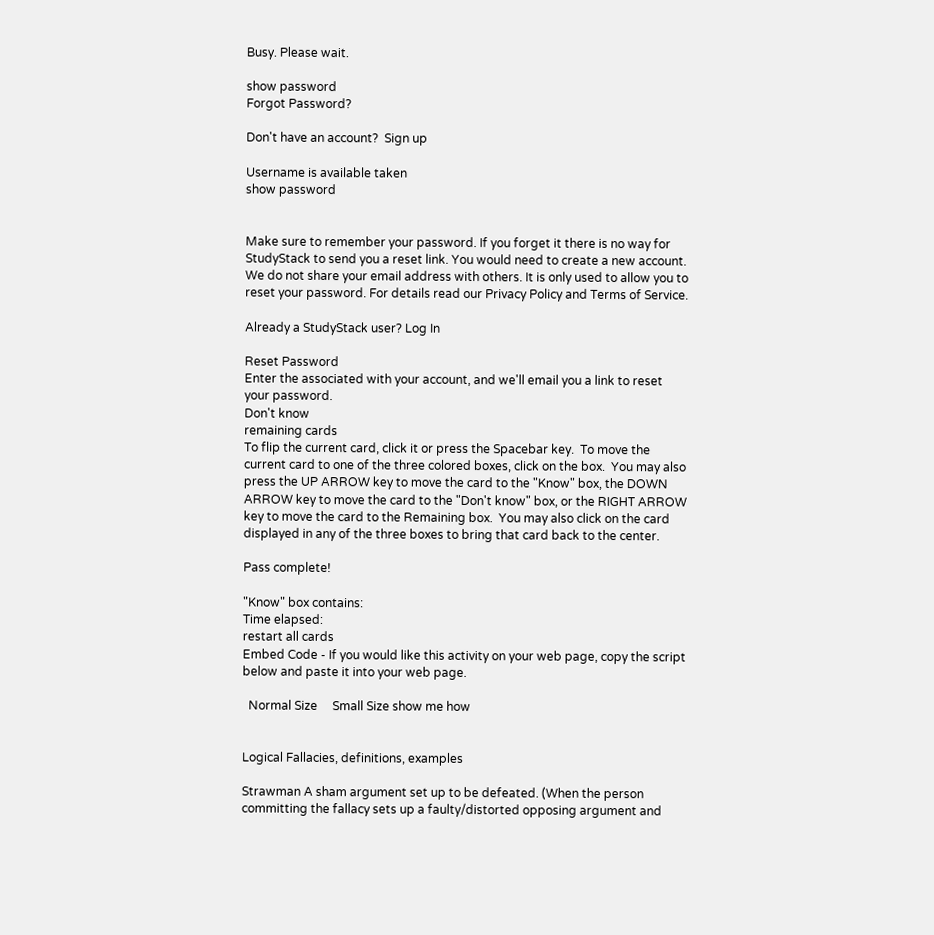Busy. Please wait.

show password
Forgot Password?

Don't have an account?  Sign up

Username is available taken
show password


Make sure to remember your password. If you forget it there is no way for StudyStack to send you a reset link. You would need to create a new account.
We do not share your email address with others. It is only used to allow you to reset your password. For details read our Privacy Policy and Terms of Service.

Already a StudyStack user? Log In

Reset Password
Enter the associated with your account, and we'll email you a link to reset your password.
Don't know
remaining cards
To flip the current card, click it or press the Spacebar key.  To move the current card to one of the three colored boxes, click on the box.  You may also press the UP ARROW key to move the card to the "Know" box, the DOWN ARROW key to move the card to the "Don't know" box, or the RIGHT ARROW key to move the card to the Remaining box.  You may also click on the card displayed in any of the three boxes to bring that card back to the center.

Pass complete!

"Know" box contains:
Time elapsed:
restart all cards
Embed Code - If you would like this activity on your web page, copy the script below and paste it into your web page.

  Normal Size     Small Size show me how


Logical Fallacies, definitions, examples

Strawman A sham argument set up to be defeated. (When the person committing the fallacy sets up a faulty/distorted opposing argument and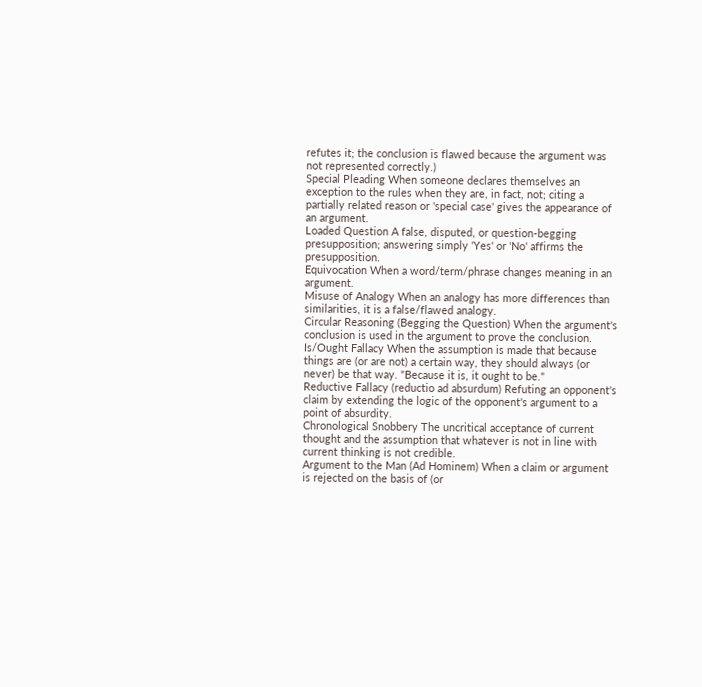refutes it; the conclusion is flawed because the argument was not represented correctly.)
Special Pleading When someone declares themselves an exception to the rules when they are, in fact, not; citing a partially related reason or 'special case' gives the appearance of an argument.
Loaded Question A false, disputed, or question-begging presupposition; answering simply 'Yes' or 'No' affirms the presupposition.
Equivocation When a word/term/phrase changes meaning in an argument.
Misuse of Analogy When an analogy has more differences than similarities, it is a false/flawed analogy.
Circular Reasoning (Begging the Question) When the argument's conclusion is used in the argument to prove the conclusion.
Is/Ought Fallacy When the assumption is made that because things are (or are not) a certain way, they should always (or never) be that way. "Because it is, it ought to be."
Reductive Fallacy (reductio ad absurdum) Refuting an opponent's claim by extending the logic of the opponent's argument to a point of absurdity.
Chronological Snobbery The uncritical acceptance of current thought and the assumption that whatever is not in line with current thinking is not credible.
Argument to the Man (Ad Hominem) When a claim or argument is rejected on the basis of (or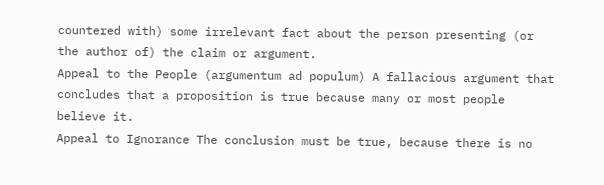countered with) some irrelevant fact about the person presenting (or the author of) the claim or argument.
Appeal to the People (argumentum ad populum) A fallacious argument that concludes that a proposition is true because many or most people believe it.
Appeal to Ignorance The conclusion must be true, because there is no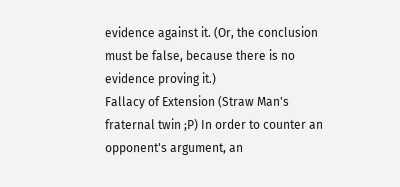evidence against it. (Or, the conclusion must be false, because there is no evidence proving it.)
Fallacy of Extension (Straw Man's fraternal twin ;P) In order to counter an opponent's argument, an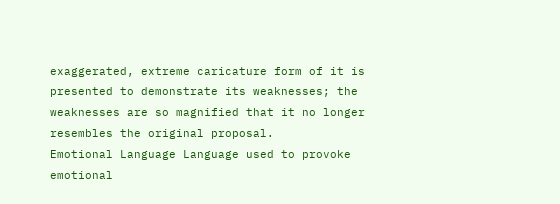exaggerated, extreme caricature form of it is presented to demonstrate its weaknesses; the weaknesses are so magnified that it no longer resembles the original proposal.
Emotional Language Language used to provoke emotional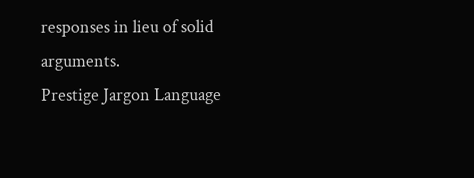responses in lieu of solid arguments.
Prestige Jargon Language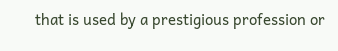that is used by a prestigious profession or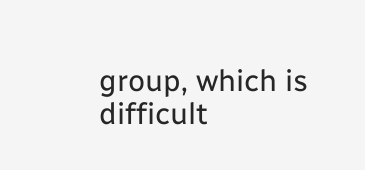group, which is difficult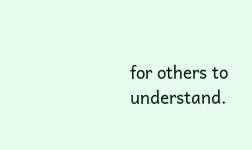for others to understand.